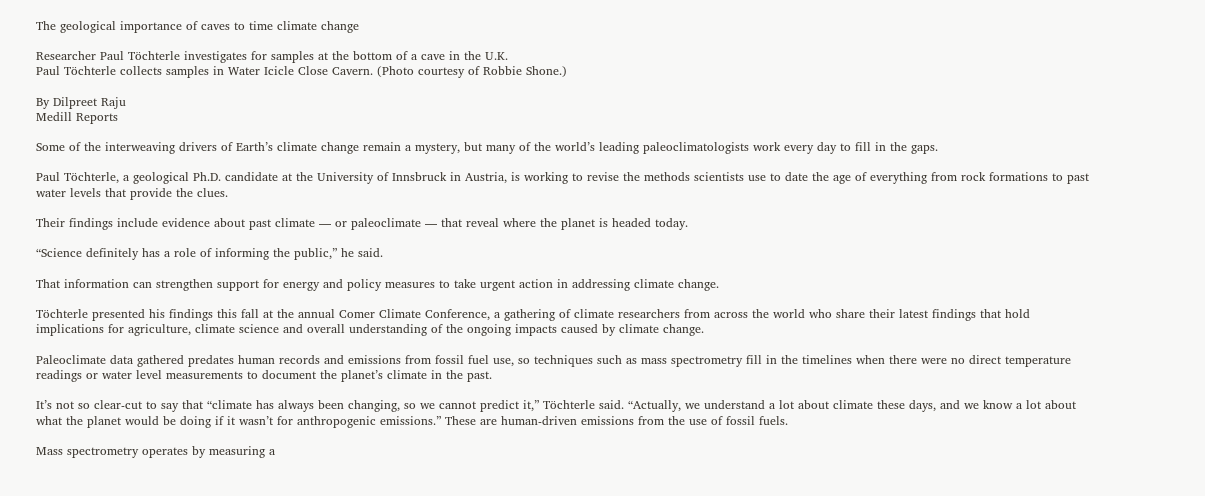The geological importance of caves to time climate change

Researcher Paul Töchterle investigates for samples at the bottom of a cave in the U.K.
Paul Töchterle collects samples in Water Icicle Close Cavern. (Photo courtesy of Robbie Shone.)

By Dilpreet Raju
Medill Reports

Some of the interweaving drivers of Earth’s climate change remain a mystery, but many of the world’s leading paleoclimatologists work every day to fill in the gaps.

Paul Töchterle, a geological Ph.D. candidate at the University of Innsbruck in Austria, is working to revise the methods scientists use to date the age of everything from rock formations to past water levels that provide the clues.

Their findings include evidence about past climate — or paleoclimate — that reveal where the planet is headed today.

“Science definitely has a role of informing the public,” he said.

That information can strengthen support for energy and policy measures to take urgent action in addressing climate change.

Töchterle presented his findings this fall at the annual Comer Climate Conference, a gathering of climate researchers from across the world who share their latest findings that hold implications for agriculture, climate science and overall understanding of the ongoing impacts caused by climate change.

Paleoclimate data gathered predates human records and emissions from fossil fuel use, so techniques such as mass spectrometry fill in the timelines when there were no direct temperature readings or water level measurements to document the planet’s climate in the past.

It’s not so clear-cut to say that “climate has always been changing, so we cannot predict it,” Töchterle said. “Actually, we understand a lot about climate these days, and we know a lot about what the planet would be doing if it wasn’t for anthropogenic emissions.” These are human-driven emissions from the use of fossil fuels.

Mass spectrometry operates by measuring a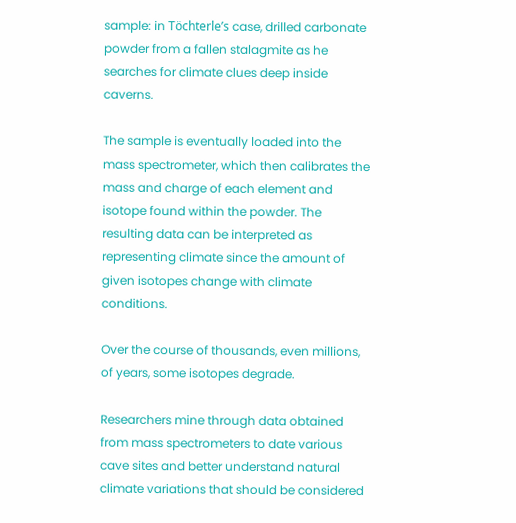sample: in Töchterle’s case, drilled carbonate powder from a fallen stalagmite as he searches for climate clues deep inside caverns.

The sample is eventually loaded into the mass spectrometer, which then calibrates the mass and charge of each element and isotope found within the powder. The resulting data can be interpreted as representing climate since the amount of given isotopes change with climate conditions.

Over the course of thousands, even millions, of years, some isotopes degrade.

Researchers mine through data obtained from mass spectrometers to date various cave sites and better understand natural climate variations that should be considered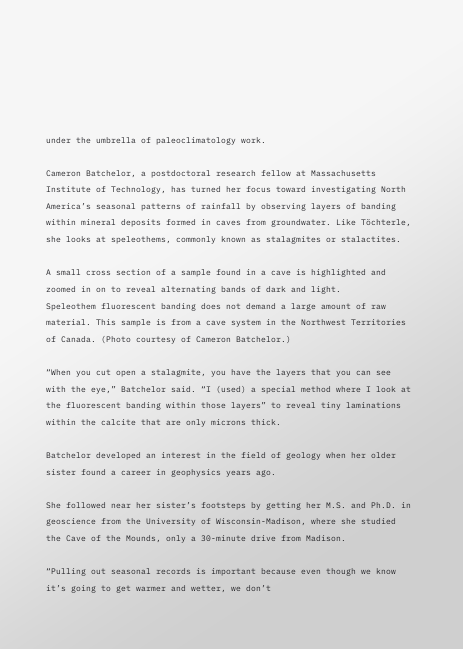under the umbrella of paleoclimatology work.

Cameron Batchelor, a postdoctoral research fellow at Massachusetts Institute of Technology, has turned her focus toward investigating North America’s seasonal patterns of rainfall by observing layers of banding within mineral deposits formed in caves from groundwater. Like Töchterle, she looks at speleothems, commonly known as stalagmites or stalactites.

A small cross section of a sample found in a cave is highlighted and zoomed in on to reveal alternating bands of dark and light.
Speleothem fluorescent banding does not demand a large amount of raw material. This sample is from a cave system in the Northwest Territories of Canada. (Photo courtesy of Cameron Batchelor.)

“When you cut open a stalagmite, you have the layers that you can see with the eye,” Batchelor said. “I (used) a special method where I look at the fluorescent banding within those layers” to reveal tiny laminations within the calcite that are only microns thick.

Batchelor developed an interest in the field of geology when her older sister found a career in geophysics years ago.

She followed near her sister’s footsteps by getting her M.S. and Ph.D. in geoscience from the University of Wisconsin-Madison, where she studied the Cave of the Mounds, only a 30-minute drive from Madison.

“Pulling out seasonal records is important because even though we know it’s going to get warmer and wetter, we don’t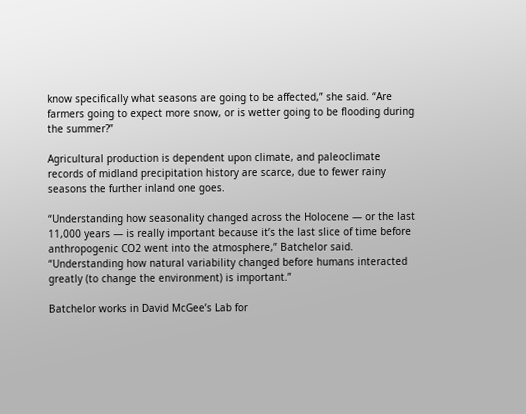know specifically what seasons are going to be affected,” she said. “Are farmers going to expect more snow, or is wetter going to be flooding during the summer?”

Agricultural production is dependent upon climate, and paleoclimate records of midland precipitation history are scarce, due to fewer rainy seasons the further inland one goes.

“Understanding how seasonality changed across the Holocene — or the last 11,000 years — is really important because it’s the last slice of time before anthropogenic CO2 went into the atmosphere,” Batchelor said. “Understanding how natural variability changed before humans interacted greatly (to change the environment) is important.”

Batchelor works in David McGee’s Lab for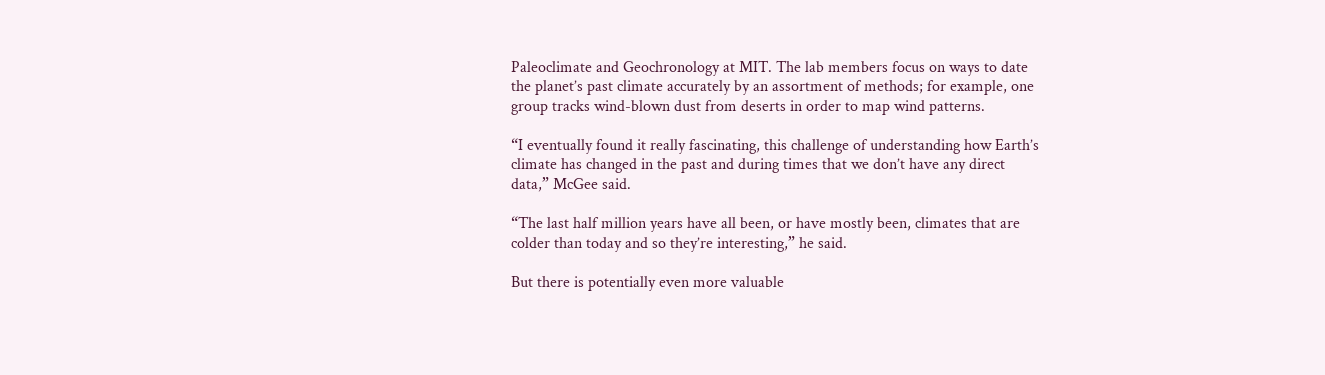Paleoclimate and Geochronology at MIT. The lab members focus on ways to date the planet’s past climate accurately by an assortment of methods; for example, one group tracks wind-blown dust from deserts in order to map wind patterns.

“I eventually found it really fascinating, this challenge of understanding how Earth’s climate has changed in the past and during times that we don’t have any direct data,” McGee said.

“The last half million years have all been, or have mostly been, climates that are colder than today and so they’re interesting,” he said.

But there is potentially even more valuable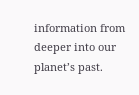information from deeper into our planet’s past.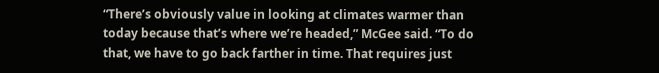“There’s obviously value in looking at climates warmer than today because that’s where we’re headed,” McGee said. “To do that, we have to go back farther in time. That requires just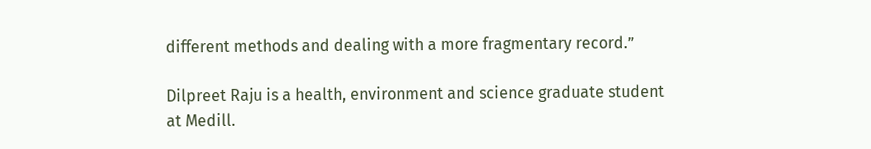different methods and dealing with a more fragmentary record.”

Dilpreet Raju is a health, environment and science graduate student at Medill.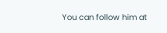You can follow him at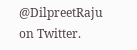@DilpreetRaju on Twitter.